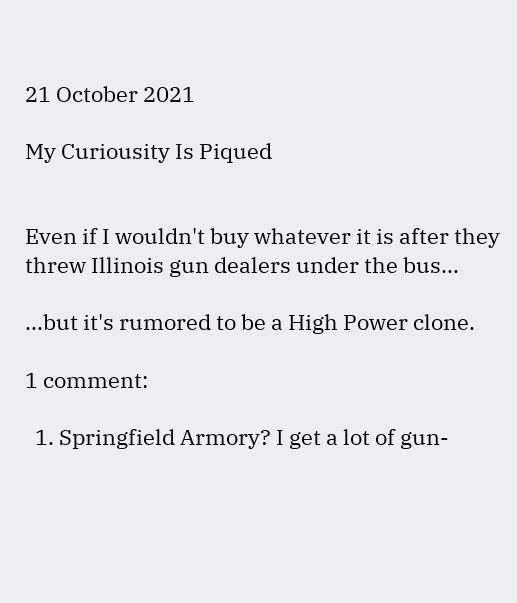21 October 2021

My Curiousity Is Piqued


Even if I wouldn't buy whatever it is after they threw Illinois gun dealers under the bus...

...but it's rumored to be a High Power clone.

1 comment:

  1. Springfield Armory? I get a lot of gun-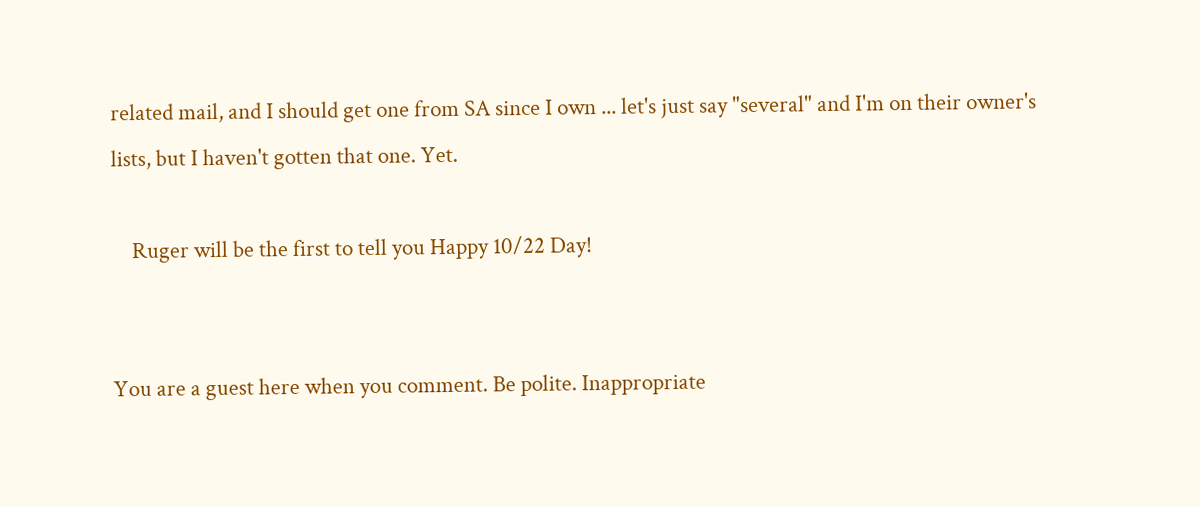related mail, and I should get one from SA since I own ... let's just say "several" and I'm on their owner's lists, but I haven't gotten that one. Yet.

    Ruger will be the first to tell you Happy 10/22 Day!


You are a guest here when you comment. Be polite. Inappropriate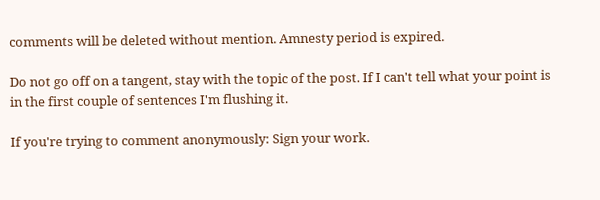comments will be deleted without mention. Amnesty period is expired.

Do not go off on a tangent, stay with the topic of the post. If I can't tell what your point is in the first couple of sentences I'm flushing it.

If you're trying to comment anonymously: Sign your work.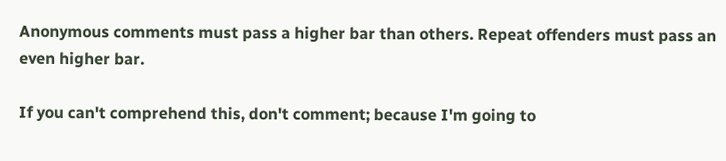Anonymous comments must pass a higher bar than others. Repeat offenders must pass an even higher bar.

If you can't comprehend this, don't comment; because I'm going to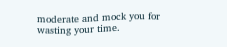moderate and mock you for wasting your time.